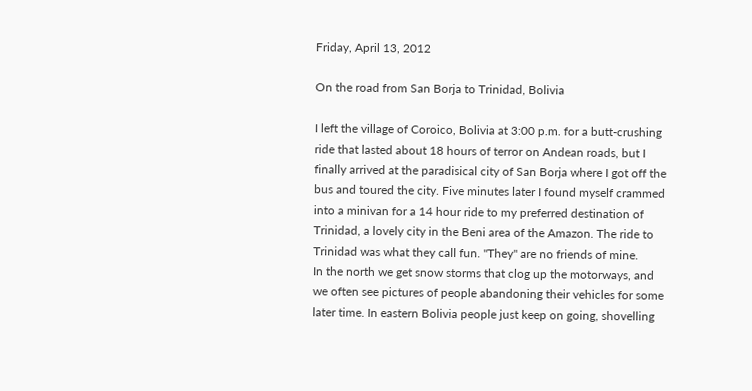Friday, April 13, 2012

On the road from San Borja to Trinidad, Bolivia

I left the village of Coroico, Bolivia at 3:00 p.m. for a butt-crushing ride that lasted about 18 hours of terror on Andean roads, but I finally arrived at the paradisical city of San Borja where I got off the bus and toured the city. Five minutes later I found myself crammed into a minivan for a 14 hour ride to my preferred destination of Trinidad, a lovely city in the Beni area of the Amazon. The ride to Trinidad was what they call fun. "They" are no friends of mine.
In the north we get snow storms that clog up the motorways, and we often see pictures of people abandoning their vehicles for some later time. In eastern Bolivia people just keep on going, shovelling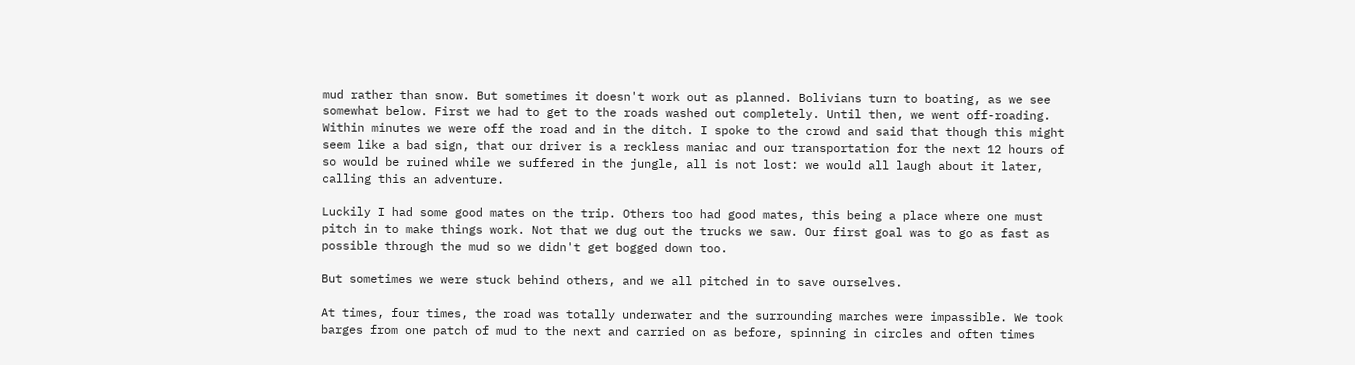mud rather than snow. But sometimes it doesn't work out as planned. Bolivians turn to boating, as we see somewhat below. First we had to get to the roads washed out completely. Until then, we went off-roading.
Within minutes we were off the road and in the ditch. I spoke to the crowd and said that though this might seem like a bad sign, that our driver is a reckless maniac and our transportation for the next 12 hours of so would be ruined while we suffered in the jungle, all is not lost: we would all laugh about it later, calling this an adventure.

Luckily I had some good mates on the trip. Others too had good mates, this being a place where one must pitch in to make things work. Not that we dug out the trucks we saw. Our first goal was to go as fast as possible through the mud so we didn't get bogged down too.

But sometimes we were stuck behind others, and we all pitched in to save ourselves.

At times, four times, the road was totally underwater and the surrounding marches were impassible. We took barges from one patch of mud to the next and carried on as before, spinning in circles and often times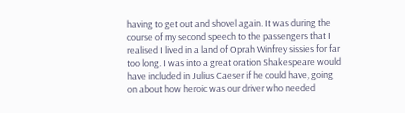having to get out and shovel again. It was during the course of my second speech to the passengers that I realised I lived in a land of Oprah Winfrey sissies for far too long. I was into a great oration Shakespeare would have included in Julius Caeser if he could have, going on about how heroic was our driver who needed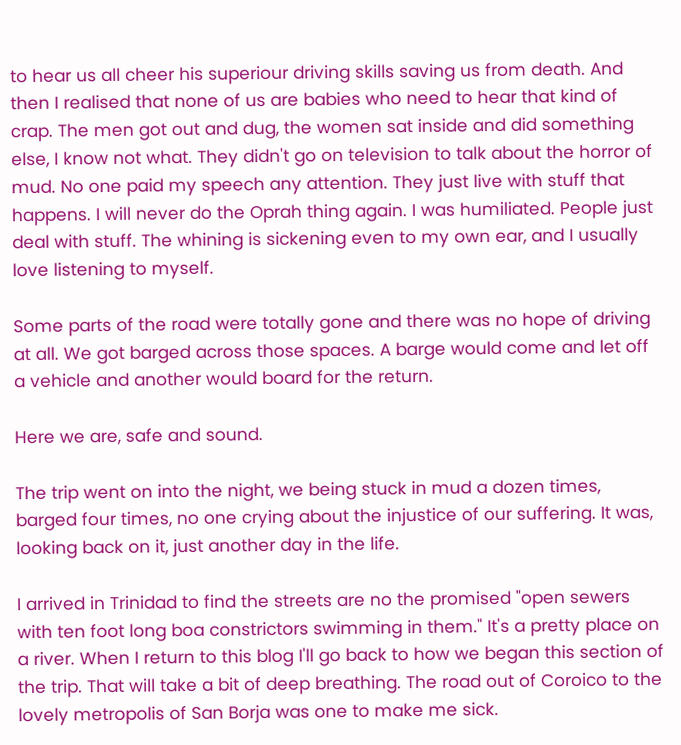to hear us all cheer his superiour driving skills saving us from death. And then I realised that none of us are babies who need to hear that kind of crap. The men got out and dug, the women sat inside and did something else, I know not what. They didn't go on television to talk about the horror of mud. No one paid my speech any attention. They just live with stuff that happens. I will never do the Oprah thing again. I was humiliated. People just deal with stuff. The whining is sickening even to my own ear, and I usually love listening to myself.

Some parts of the road were totally gone and there was no hope of driving at all. We got barged across those spaces. A barge would come and let off a vehicle and another would board for the return.

Here we are, safe and sound.

The trip went on into the night, we being stuck in mud a dozen times, barged four times, no one crying about the injustice of our suffering. It was, looking back on it, just another day in the life.

I arrived in Trinidad to find the streets are no the promised "open sewers with ten foot long boa constrictors swimming in them." It's a pretty place on a river. When I return to this blog I'll go back to how we began this section of the trip. That will take a bit of deep breathing. The road out of Coroico to the lovely metropolis of San Borja was one to make me sick.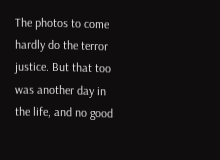The photos to come hardly do the terror justice. But that too was another day in the life, and no good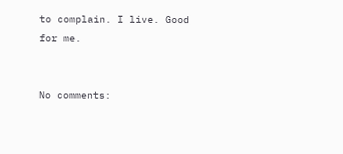to complain. I live. Good for me.


No comments: